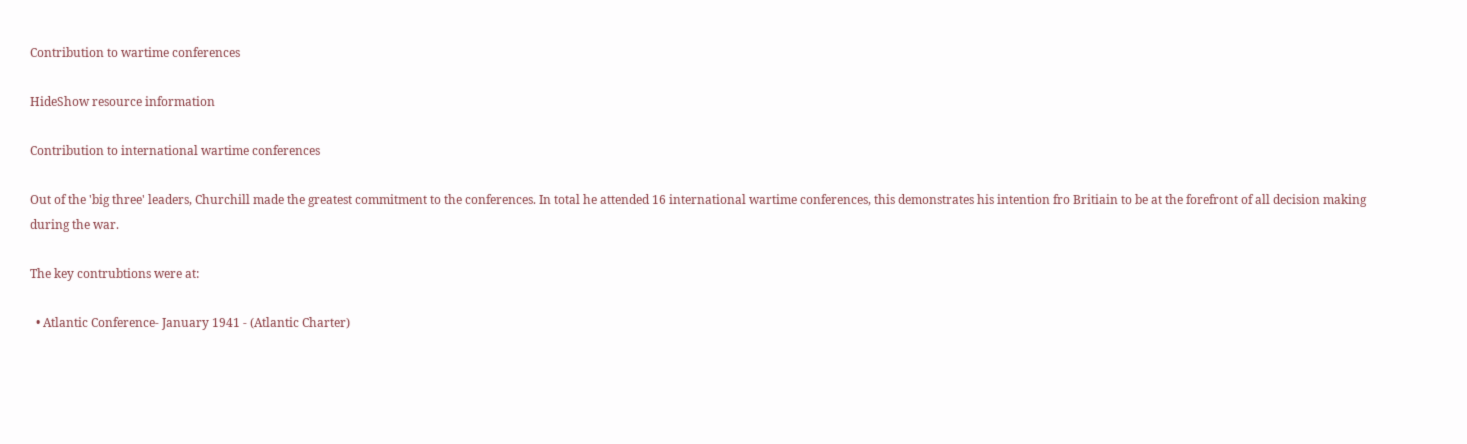Contribution to wartime conferences

HideShow resource information

Contribution to international wartime conferences

Out of the 'big three' leaders, Churchill made the greatest commitment to the conferences. In total he attended 16 international wartime conferences, this demonstrates his intention fro Britiain to be at the forefront of all decision making during the war.

The key contrubtions were at:

  • Atlantic Conference- January 1941 - (Atlantic Charter)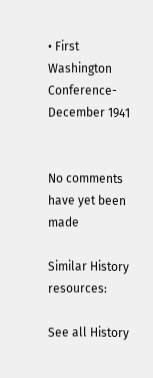• First Washington Conference-  December 1941


No comments have yet been made

Similar History resources:

See all History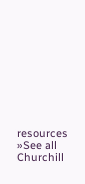resources »See all Churchill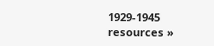1929-1945 resources »